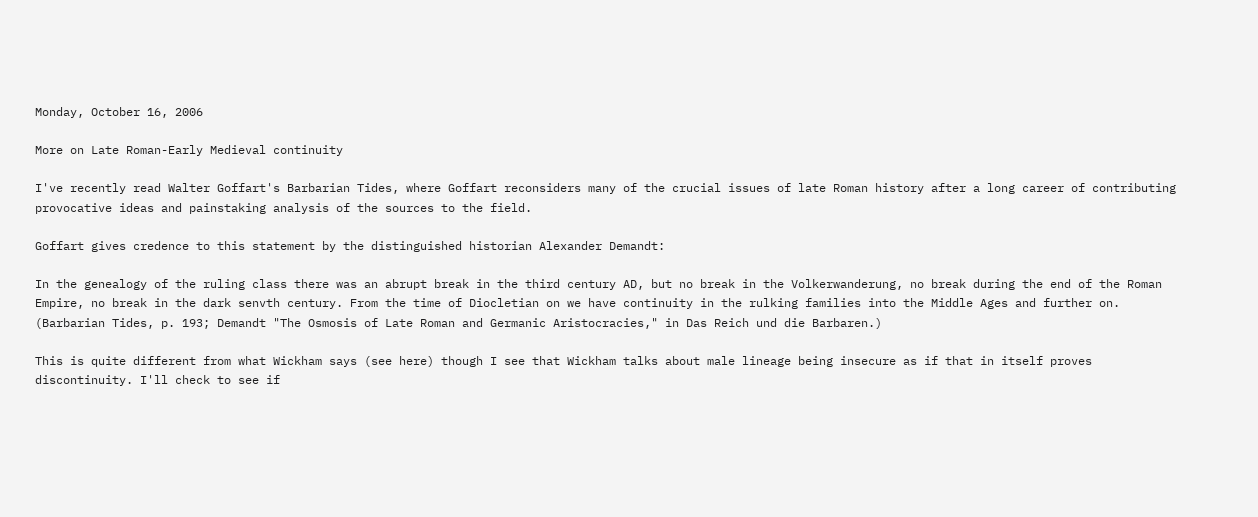Monday, October 16, 2006

More on Late Roman-Early Medieval continuity

I've recently read Walter Goffart's Barbarian Tides, where Goffart reconsiders many of the crucial issues of late Roman history after a long career of contributing provocative ideas and painstaking analysis of the sources to the field.

Goffart gives credence to this statement by the distinguished historian Alexander Demandt:

In the genealogy of the ruling class there was an abrupt break in the third century AD, but no break in the Volkerwanderung, no break during the end of the Roman Empire, no break in the dark senvth century. From the time of Diocletian on we have continuity in the rulking families into the Middle Ages and further on. (Barbarian Tides, p. 193; Demandt "The Osmosis of Late Roman and Germanic Aristocracies," in Das Reich und die Barbaren.)

This is quite different from what Wickham says (see here) though I see that Wickham talks about male lineage being insecure as if that in itself proves discontinuity. I'll check to see if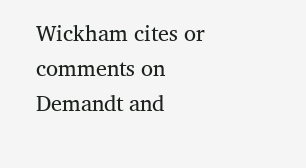Wickham cites or comments on Demandt and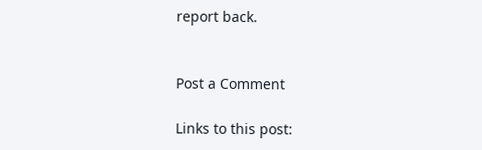report back.


Post a Comment

Links to this post: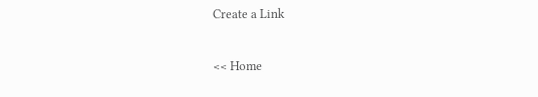Create a Link

<< Home